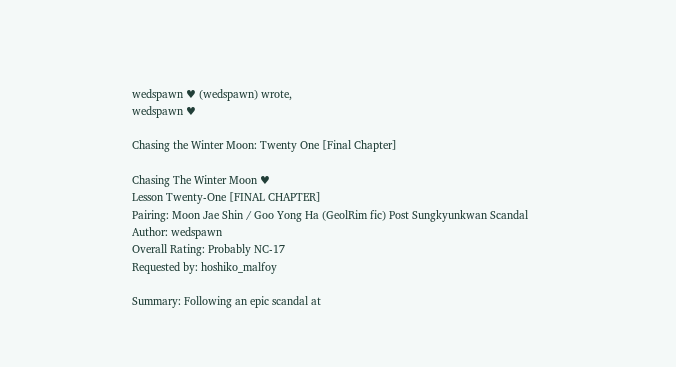wedspawn ♥ (wedspawn) wrote,
wedspawn ♥

Chasing the Winter Moon: Twenty One [Final Chapter]

Chasing The Winter Moon ♥
Lesson Twenty-One [FINAL CHAPTER]
Pairing: Moon Jae Shin / Goo Yong Ha (GeolRim fic) Post Sungkyunkwan Scandal
Author: wedspawn
Overall Rating: Probably NC-17
Requested by: hoshiko_malfoy

Summary: Following an epic scandal at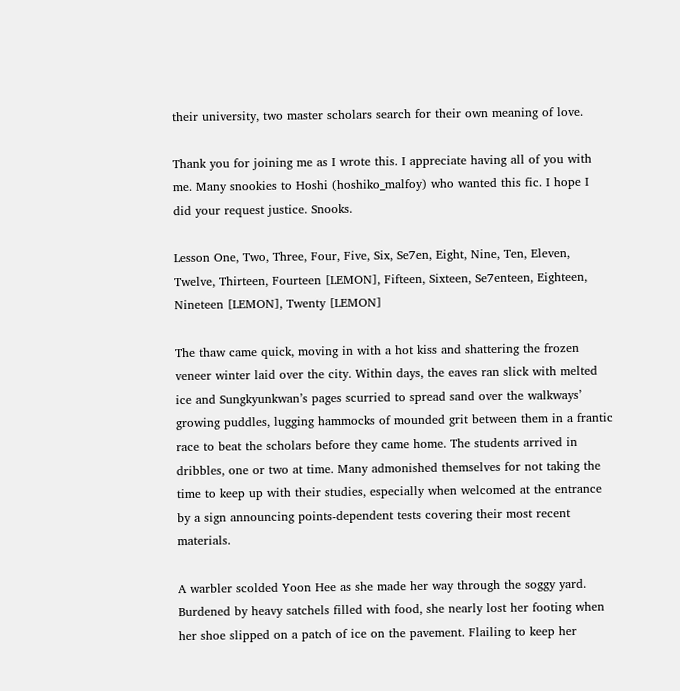their university, two master scholars search for their own meaning of love.

Thank you for joining me as I wrote this. I appreciate having all of you with me. Many snookies to Hoshi (hoshiko_malfoy) who wanted this fic. I hope I did your request justice. Snooks.

Lesson One, Two, Three, Four, Five, Six, Se7en, Eight, Nine, Ten, Eleven, Twelve, Thirteen, Fourteen [LEMON], Fifteen, Sixteen, Se7enteen, Eighteen, Nineteen [LEMON], Twenty [LEMON]

The thaw came quick, moving in with a hot kiss and shattering the frozen veneer winter laid over the city. Within days, the eaves ran slick with melted ice and Sungkyunkwan’s pages scurried to spread sand over the walkways’ growing puddles, lugging hammocks of mounded grit between them in a frantic race to beat the scholars before they came home. The students arrived in dribbles, one or two at time. Many admonished themselves for not taking the time to keep up with their studies, especially when welcomed at the entrance by a sign announcing points-dependent tests covering their most recent materials.

A warbler scolded Yoon Hee as she made her way through the soggy yard. Burdened by heavy satchels filled with food, she nearly lost her footing when her shoe slipped on a patch of ice on the pavement. Flailing to keep her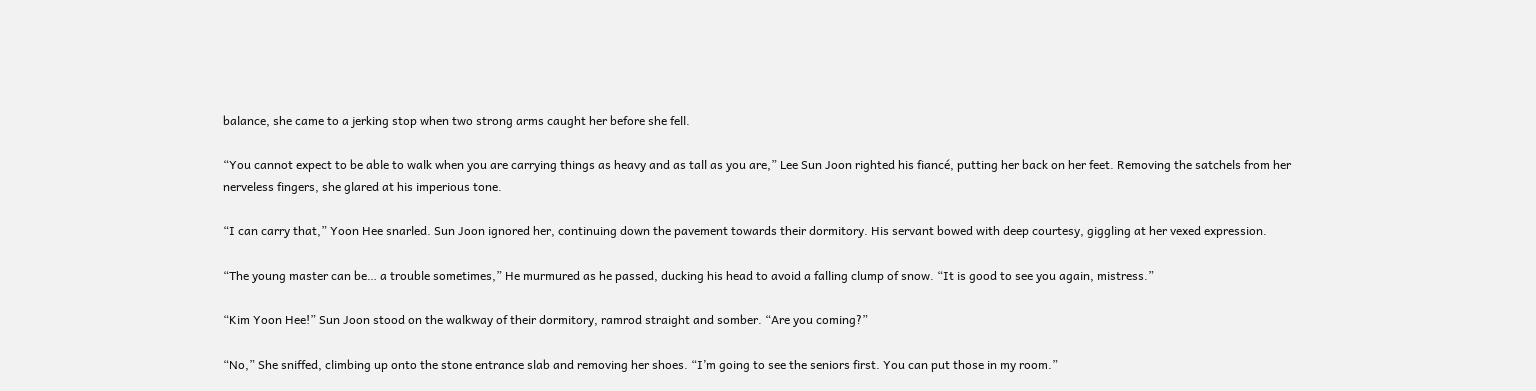balance, she came to a jerking stop when two strong arms caught her before she fell.

“You cannot expect to be able to walk when you are carrying things as heavy and as tall as you are,” Lee Sun Joon righted his fiancé, putting her back on her feet. Removing the satchels from her nerveless fingers, she glared at his imperious tone.

“I can carry that,” Yoon Hee snarled. Sun Joon ignored her, continuing down the pavement towards their dormitory. His servant bowed with deep courtesy, giggling at her vexed expression.

“The young master can be… a trouble sometimes,” He murmured as he passed, ducking his head to avoid a falling clump of snow. “It is good to see you again, mistress.”

“Kim Yoon Hee!” Sun Joon stood on the walkway of their dormitory, ramrod straight and somber. “Are you coming?”

“No,” She sniffed, climbing up onto the stone entrance slab and removing her shoes. “I’m going to see the seniors first. You can put those in my room.”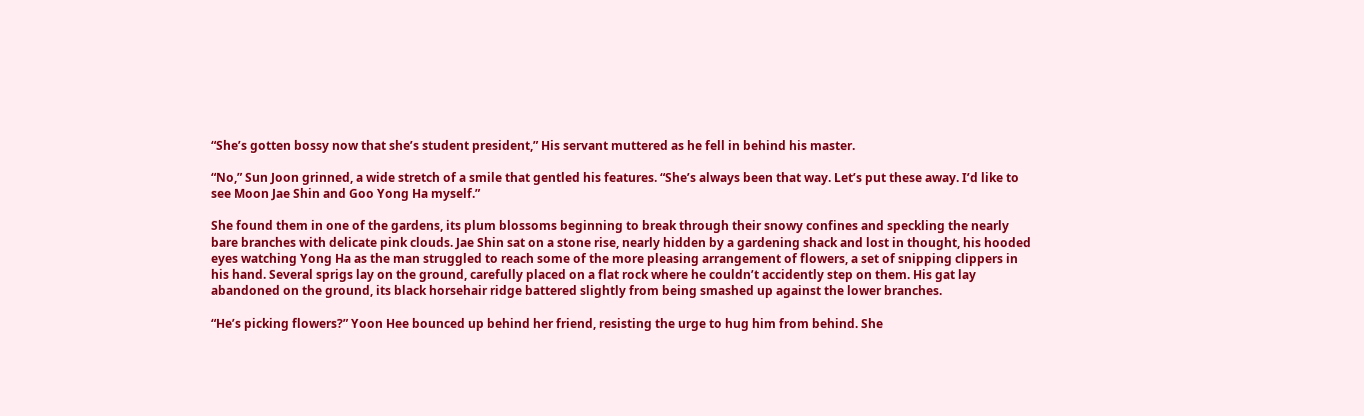“She’s gotten bossy now that she’s student president,” His servant muttered as he fell in behind his master.

“No,” Sun Joon grinned, a wide stretch of a smile that gentled his features. “She’s always been that way. Let’s put these away. I’d like to see Moon Jae Shin and Goo Yong Ha myself.”

She found them in one of the gardens, its plum blossoms beginning to break through their snowy confines and speckling the nearly bare branches with delicate pink clouds. Jae Shin sat on a stone rise, nearly hidden by a gardening shack and lost in thought, his hooded eyes watching Yong Ha as the man struggled to reach some of the more pleasing arrangement of flowers, a set of snipping clippers in his hand. Several sprigs lay on the ground, carefully placed on a flat rock where he couldn’t accidently step on them. His gat lay abandoned on the ground, its black horsehair ridge battered slightly from being smashed up against the lower branches.

“He’s picking flowers?” Yoon Hee bounced up behind her friend, resisting the urge to hug him from behind. She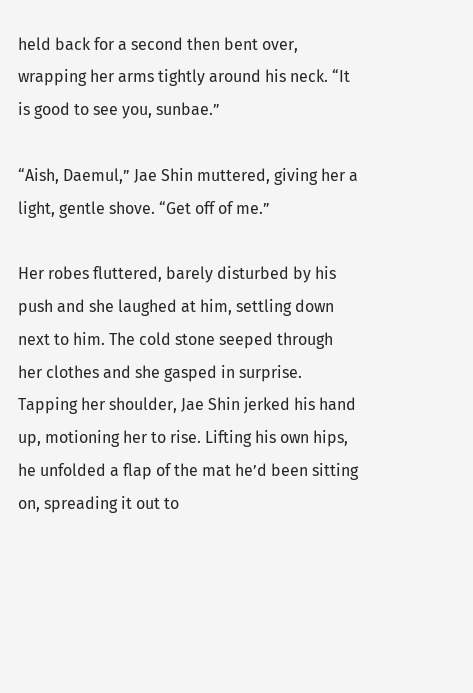held back for a second then bent over, wrapping her arms tightly around his neck. “It is good to see you, sunbae.”

“Aish, Daemul,” Jae Shin muttered, giving her a light, gentle shove. “Get off of me.”

Her robes fluttered, barely disturbed by his push and she laughed at him, settling down next to him. The cold stone seeped through her clothes and she gasped in surprise. Tapping her shoulder, Jae Shin jerked his hand up, motioning her to rise. Lifting his own hips, he unfolded a flap of the mat he’d been sitting on, spreading it out to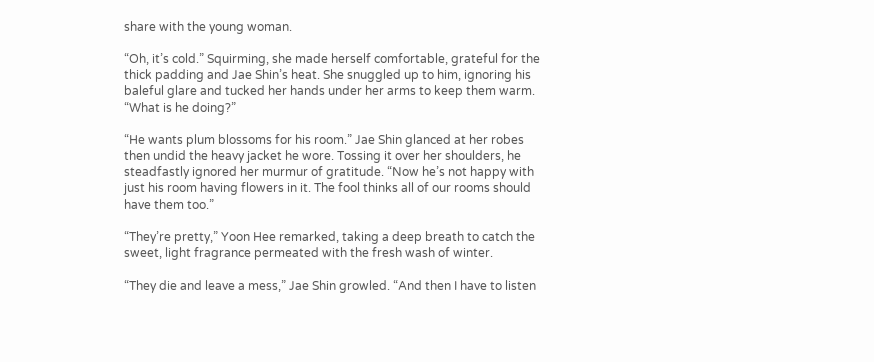share with the young woman.

“Oh, it’s cold.” Squirming, she made herself comfortable, grateful for the thick padding and Jae Shin’s heat. She snuggled up to him, ignoring his baleful glare and tucked her hands under her arms to keep them warm. “What is he doing?”

“He wants plum blossoms for his room.” Jae Shin glanced at her robes then undid the heavy jacket he wore. Tossing it over her shoulders, he steadfastly ignored her murmur of gratitude. “Now he’s not happy with just his room having flowers in it. The fool thinks all of our rooms should have them too.”

“They’re pretty,” Yoon Hee remarked, taking a deep breath to catch the sweet, light fragrance permeated with the fresh wash of winter.

“They die and leave a mess,” Jae Shin growled. “And then I have to listen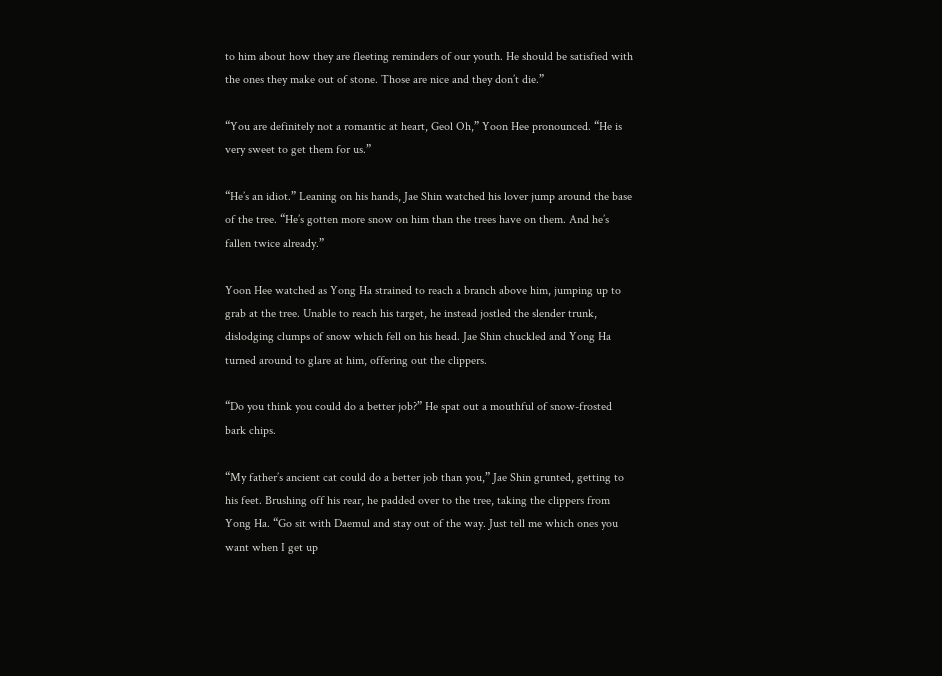to him about how they are fleeting reminders of our youth. He should be satisfied with the ones they make out of stone. Those are nice and they don’t die.”

“You are definitely not a romantic at heart, Geol Oh,” Yoon Hee pronounced. “He is very sweet to get them for us.”

“He’s an idiot.” Leaning on his hands, Jae Shin watched his lover jump around the base of the tree. “He’s gotten more snow on him than the trees have on them. And he’s fallen twice already.”

Yoon Hee watched as Yong Ha strained to reach a branch above him, jumping up to grab at the tree. Unable to reach his target, he instead jostled the slender trunk, dislodging clumps of snow which fell on his head. Jae Shin chuckled and Yong Ha turned around to glare at him, offering out the clippers.

“Do you think you could do a better job?” He spat out a mouthful of snow-frosted bark chips.

“My father’s ancient cat could do a better job than you,” Jae Shin grunted, getting to his feet. Brushing off his rear, he padded over to the tree, taking the clippers from Yong Ha. “Go sit with Daemul and stay out of the way. Just tell me which ones you want when I get up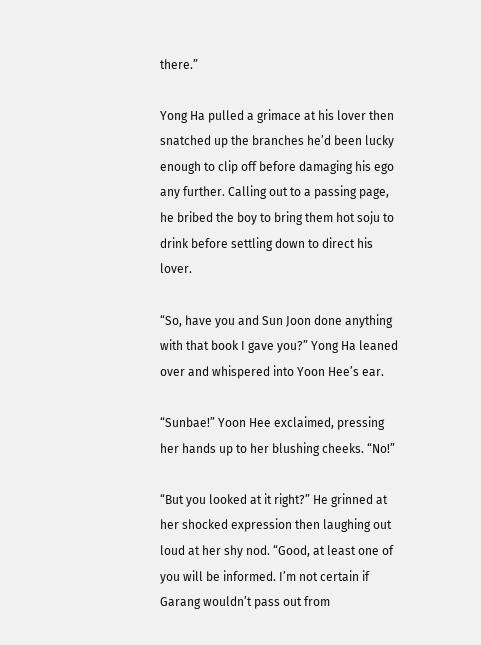there.”

Yong Ha pulled a grimace at his lover then snatched up the branches he’d been lucky enough to clip off before damaging his ego any further. Calling out to a passing page, he bribed the boy to bring them hot soju to drink before settling down to direct his lover.

“So, have you and Sun Joon done anything with that book I gave you?” Yong Ha leaned over and whispered into Yoon Hee’s ear.

“Sunbae!” Yoon Hee exclaimed, pressing her hands up to her blushing cheeks. “No!”

“But you looked at it right?” He grinned at her shocked expression then laughing out loud at her shy nod. “Good, at least one of you will be informed. I’m not certain if Garang wouldn’t pass out from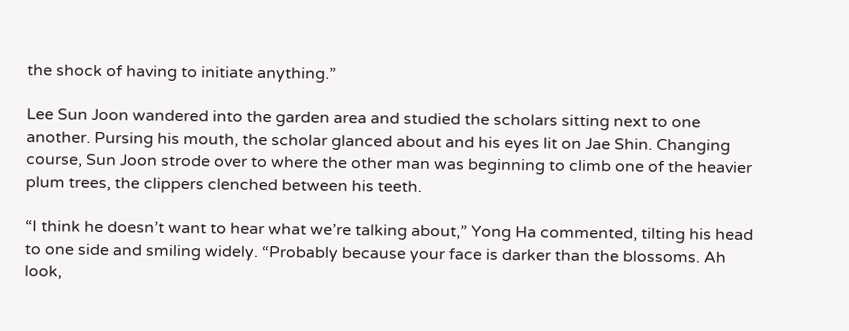the shock of having to initiate anything.”

Lee Sun Joon wandered into the garden area and studied the scholars sitting next to one another. Pursing his mouth, the scholar glanced about and his eyes lit on Jae Shin. Changing course, Sun Joon strode over to where the other man was beginning to climb one of the heavier plum trees, the clippers clenched between his teeth.

“I think he doesn’t want to hear what we’re talking about,” Yong Ha commented, tilting his head to one side and smiling widely. “Probably because your face is darker than the blossoms. Ah look,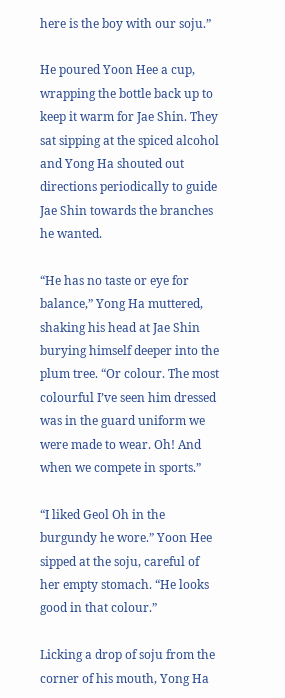here is the boy with our soju.”

He poured Yoon Hee a cup, wrapping the bottle back up to keep it warm for Jae Shin. They sat sipping at the spiced alcohol and Yong Ha shouted out directions periodically to guide Jae Shin towards the branches he wanted.

“He has no taste or eye for balance,” Yong Ha muttered, shaking his head at Jae Shin burying himself deeper into the plum tree. “Or colour. The most colourful I’ve seen him dressed was in the guard uniform we were made to wear. Oh! And when we compete in sports.”

“I liked Geol Oh in the burgundy he wore.” Yoon Hee sipped at the soju, careful of her empty stomach. “He looks good in that colour.”

Licking a drop of soju from the corner of his mouth, Yong Ha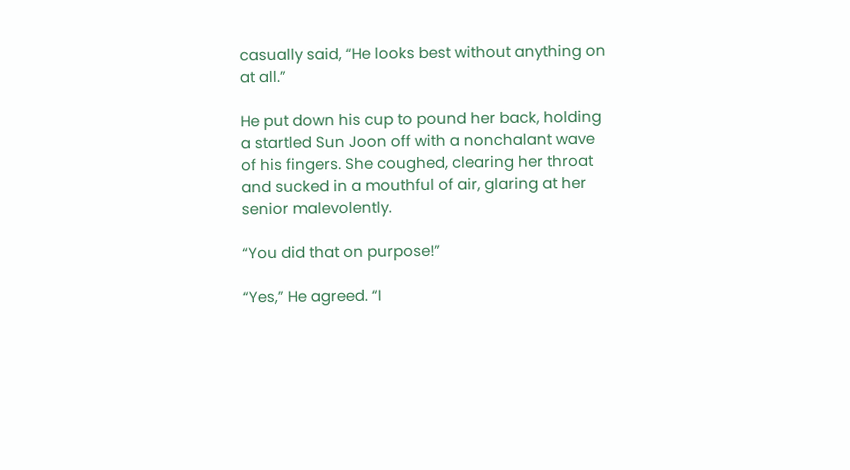casually said, “He looks best without anything on at all.”

He put down his cup to pound her back, holding a startled Sun Joon off with a nonchalant wave of his fingers. She coughed, clearing her throat and sucked in a mouthful of air, glaring at her senior malevolently.

“You did that on purpose!”

“Yes,” He agreed. “I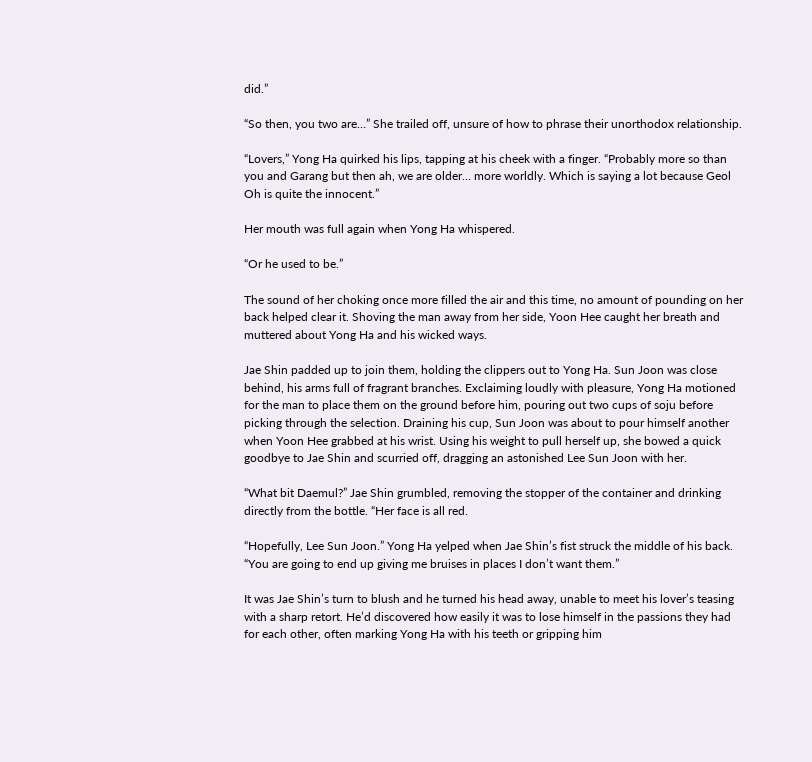did.”

“So then, you two are…” She trailed off, unsure of how to phrase their unorthodox relationship.

“Lovers,” Yong Ha quirked his lips, tapping at his cheek with a finger. “Probably more so than you and Garang but then ah, we are older… more worldly. Which is saying a lot because Geol Oh is quite the innocent.”

Her mouth was full again when Yong Ha whispered.

“Or he used to be.”

The sound of her choking once more filled the air and this time, no amount of pounding on her back helped clear it. Shoving the man away from her side, Yoon Hee caught her breath and muttered about Yong Ha and his wicked ways.

Jae Shin padded up to join them, holding the clippers out to Yong Ha. Sun Joon was close behind, his arms full of fragrant branches. Exclaiming loudly with pleasure, Yong Ha motioned for the man to place them on the ground before him, pouring out two cups of soju before picking through the selection. Draining his cup, Sun Joon was about to pour himself another when Yoon Hee grabbed at his wrist. Using his weight to pull herself up, she bowed a quick goodbye to Jae Shin and scurried off, dragging an astonished Lee Sun Joon with her.

“What bit Daemul?” Jae Shin grumbled, removing the stopper of the container and drinking directly from the bottle. “Her face is all red.

“Hopefully, Lee Sun Joon.” Yong Ha yelped when Jae Shin’s fist struck the middle of his back. “You are going to end up giving me bruises in places I don’t want them.”

It was Jae Shin’s turn to blush and he turned his head away, unable to meet his lover’s teasing with a sharp retort. He’d discovered how easily it was to lose himself in the passions they had for each other, often marking Yong Ha with his teeth or gripping him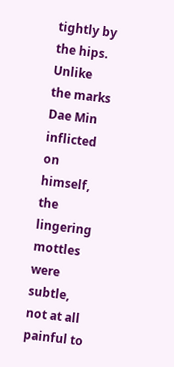tightly by the hips. Unlike the marks Dae Min inflicted on himself, the lingering mottles were subtle, not at all painful to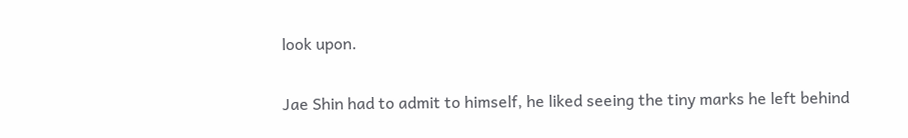look upon.

Jae Shin had to admit to himself, he liked seeing the tiny marks he left behind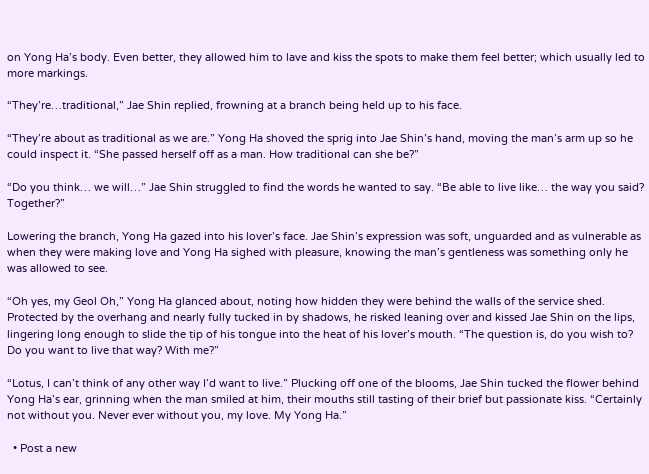on Yong Ha’s body. Even better, they allowed him to lave and kiss the spots to make them feel better; which usually led to more markings.

“They’re…traditional,” Jae Shin replied, frowning at a branch being held up to his face.

“They’re about as traditional as we are.” Yong Ha shoved the sprig into Jae Shin’s hand, moving the man’s arm up so he could inspect it. “She passed herself off as a man. How traditional can she be?”

“Do you think… we will…” Jae Shin struggled to find the words he wanted to say. “Be able to live like… the way you said? Together?”

Lowering the branch, Yong Ha gazed into his lover’s face. Jae Shin’s expression was soft, unguarded and as vulnerable as when they were making love and Yong Ha sighed with pleasure, knowing the man’s gentleness was something only he was allowed to see.

“Oh yes, my Geol Oh,” Yong Ha glanced about, noting how hidden they were behind the walls of the service shed. Protected by the overhang and nearly fully tucked in by shadows, he risked leaning over and kissed Jae Shin on the lips, lingering long enough to slide the tip of his tongue into the heat of his lover’s mouth. “The question is, do you wish to? Do you want to live that way? With me?”

“Lotus, I can’t think of any other way I’d want to live.” Plucking off one of the blooms, Jae Shin tucked the flower behind Yong Ha’s ear, grinning when the man smiled at him, their mouths still tasting of their brief but passionate kiss. “Certainly not without you. Never ever without you, my love. My Yong Ha.”

  • Post a new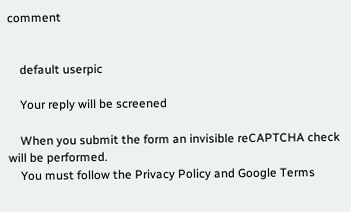comment


    default userpic

    Your reply will be screened

    When you submit the form an invisible reCAPTCHA check will be performed.
    You must follow the Privacy Policy and Google Terms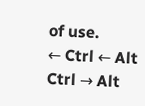of use.
← Ctrl ← Alt
Ctrl → Alt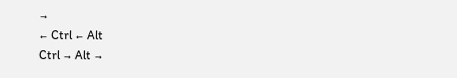→
← Ctrl ← Alt
Ctrl → Alt →